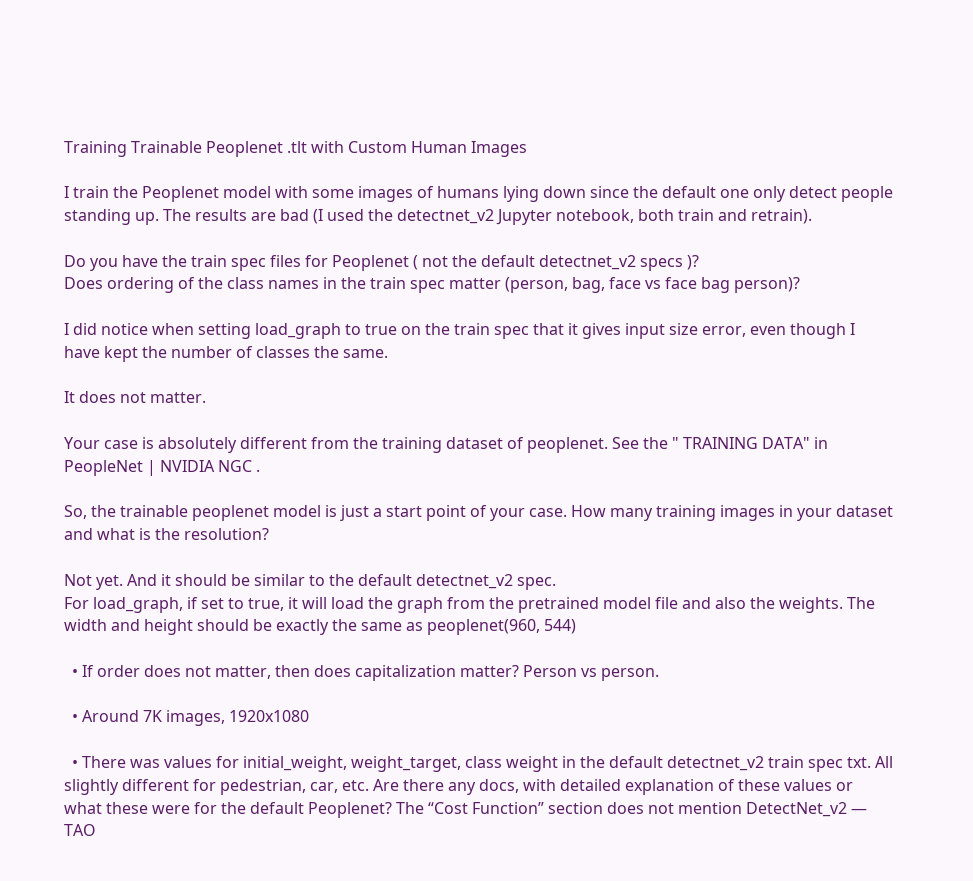Training Trainable Peoplenet .tlt with Custom Human Images

I train the Peoplenet model with some images of humans lying down since the default one only detect people standing up. The results are bad (I used the detectnet_v2 Jupyter notebook, both train and retrain).

Do you have the train spec files for Peoplenet ( not the default detectnet_v2 specs )?
Does ordering of the class names in the train spec matter (person, bag, face vs face bag person)?

I did notice when setting load_graph to true on the train spec that it gives input size error, even though I have kept the number of classes the same.

It does not matter.

Your case is absolutely different from the training dataset of peoplenet. See the " TRAINING DATA" in PeopleNet | NVIDIA NGC .

So, the trainable peoplenet model is just a start point of your case. How many training images in your dataset and what is the resolution?

Not yet. And it should be similar to the default detectnet_v2 spec.
For load_graph, if set to true, it will load the graph from the pretrained model file and also the weights. The width and height should be exactly the same as peoplenet(960, 544)

  • If order does not matter, then does capitalization matter? Person vs person.

  • Around 7K images, 1920x1080

  • There was values for initial_weight, weight_target, class weight in the default detectnet_v2 train spec txt. All slightly different for pedestrian, car, etc. Are there any docs, with detailed explanation of these values or what these were for the default Peoplenet? The “Cost Function” section does not mention DetectNet_v2 — TAO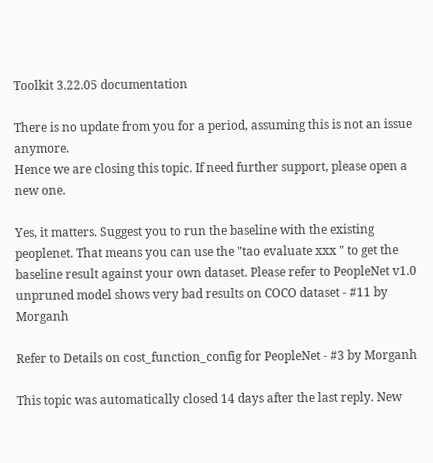Toolkit 3.22.05 documentation

There is no update from you for a period, assuming this is not an issue anymore.
Hence we are closing this topic. If need further support, please open a new one.

Yes, it matters. Suggest you to run the baseline with the existing peoplenet. That means you can use the "tao evaluate xxx " to get the baseline result against your own dataset. Please refer to PeopleNet v1.0 unpruned model shows very bad results on COCO dataset - #11 by Morganh

Refer to Details on cost_function_config for PeopleNet - #3 by Morganh

This topic was automatically closed 14 days after the last reply. New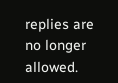replies are no longer allowed.